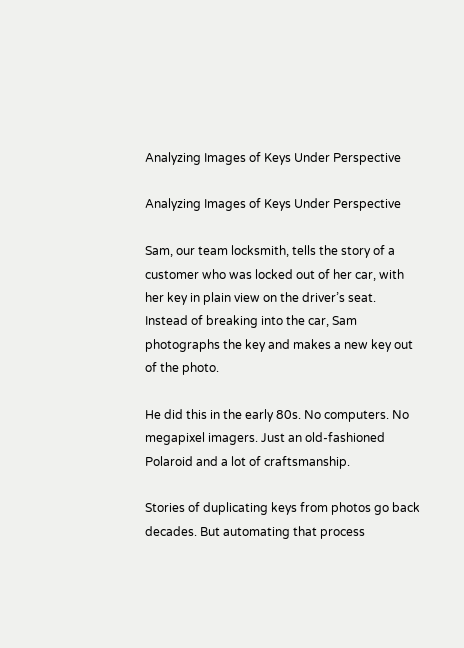Analyzing Images of Keys Under Perspective

Analyzing Images of Keys Under Perspective

Sam, our team locksmith, tells the story of a customer who was locked out of her car, with her key in plain view on the driver’s seat. Instead of breaking into the car, Sam photographs the key and makes a new key out of the photo.

He did this in the early 80s. No computers. No megapixel imagers. Just an old-fashioned Polaroid and a lot of craftsmanship.

Stories of duplicating keys from photos go back decades. But automating that process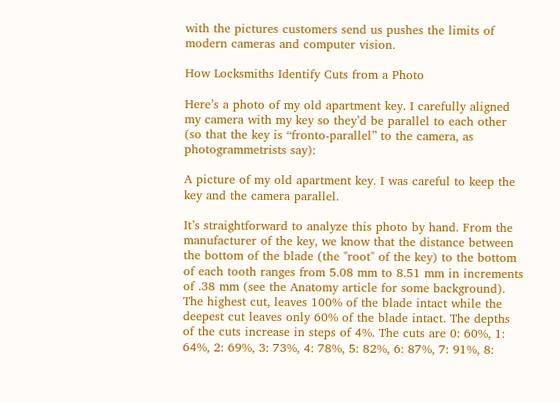with the pictures customers send us pushes the limits of modern cameras and computer vision.

How Locksmiths Identify Cuts from a Photo

Here’s a photo of my old apartment key. I carefully aligned my camera with my key so they’d be parallel to each other (so that the key is “fronto-parallel” to the camera, as photogrammetrists say):

A picture of my old apartment key. I was careful to keep the key and the camera parallel.

It’s straightforward to analyze this photo by hand. From the manufacturer of the key, we know that the distance between the bottom of the blade (the "root" of the key) to the bottom of each tooth ranges from 5.08 mm to 8.51 mm in increments of .38 mm (see the Anatomy article for some background). The highest cut, leaves 100% of the blade intact while the deepest cut leaves only 60% of the blade intact. The depths of the cuts increase in steps of 4%. The cuts are 0: 60%, 1: 64%, 2: 69%, 3: 73%, 4: 78%, 5: 82%, 6: 87%, 7: 91%, 8: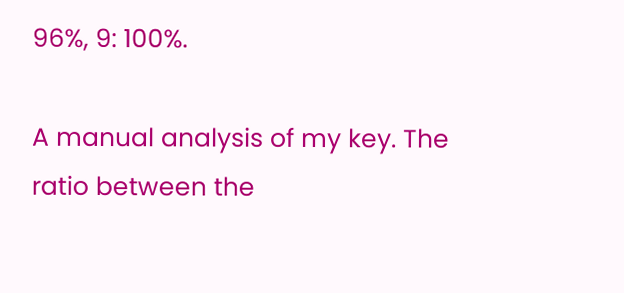96%, 9: 100%.

A manual analysis of my key. The ratio between the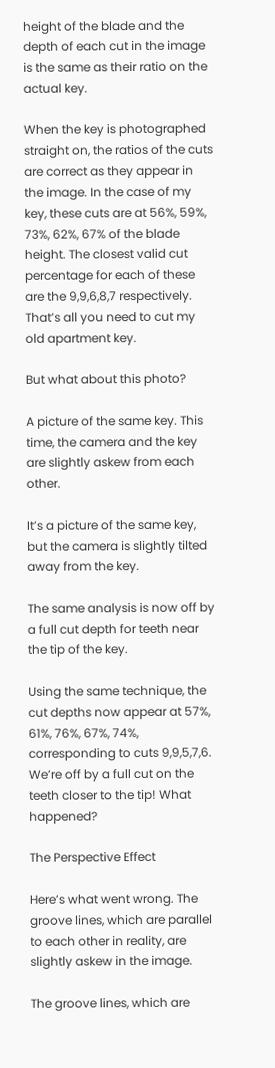height of the blade and the depth of each cut in the image is the same as their ratio on the actual key.

When the key is photographed straight on, the ratios of the cuts are correct as they appear in the image. In the case of my key, these cuts are at 56%, 59%, 73%, 62%, 67% of the blade height. The closest valid cut percentage for each of these are the 9,9,6,8,7 respectively. That’s all you need to cut my old apartment key.

But what about this photo?

A picture of the same key. This time, the camera and the key are slightly askew from each other.

It’s a picture of the same key, but the camera is slightly tilted away from the key.

The same analysis is now off by a full cut depth for teeth near the tip of the key.

Using the same technique, the cut depths now appear at 57%, 61%, 76%, 67%, 74%, corresponding to cuts 9,9,5,7,6. We’re off by a full cut on the teeth closer to the tip! What happened?

The Perspective Effect

Here’s what went wrong. The groove lines, which are parallel to each other in reality, are slightly askew in the image.

The groove lines, which are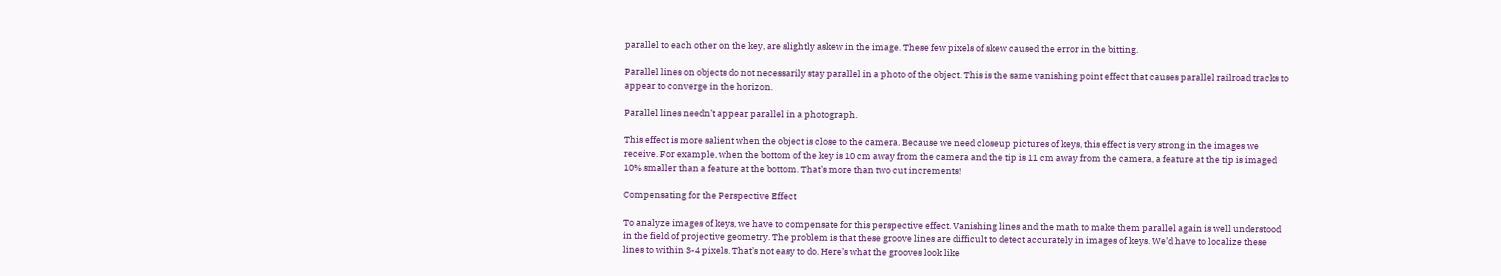parallel to each other on the key, are slightly askew in the image. These few pixels of skew caused the error in the bitting.

Parallel lines on objects do not necessarily stay parallel in a photo of the object. This is the same vanishing point effect that causes parallel railroad tracks to appear to converge in the horizon.

Parallel lines needn’t appear parallel in a photograph.

This effect is more salient when the object is close to the camera. Because we need closeup pictures of keys, this effect is very strong in the images we receive. For example, when the bottom of the key is 10 cm away from the camera and the tip is 11 cm away from the camera, a feature at the tip is imaged 10% smaller than a feature at the bottom. That’s more than two cut increments!

Compensating for the Perspective Effect

To analyze images of keys, we have to compensate for this perspective effect. Vanishing lines and the math to make them parallel again is well understood in the field of projective geometry. The problem is that these groove lines are difficult to detect accurately in images of keys. We’d have to localize these lines to within 3-4 pixels. That’s not easy to do. Here’s what the grooves look like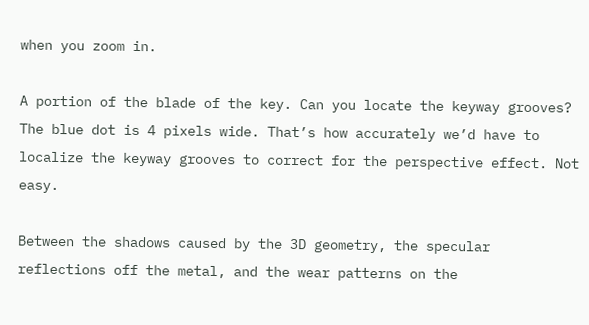when you zoom in.

A portion of the blade of the key. Can you locate the keyway grooves? The blue dot is 4 pixels wide. That’s how accurately we’d have to localize the keyway grooves to correct for the perspective effect. Not easy.

Between the shadows caused by the 3D geometry, the specular reflections off the metal, and the wear patterns on the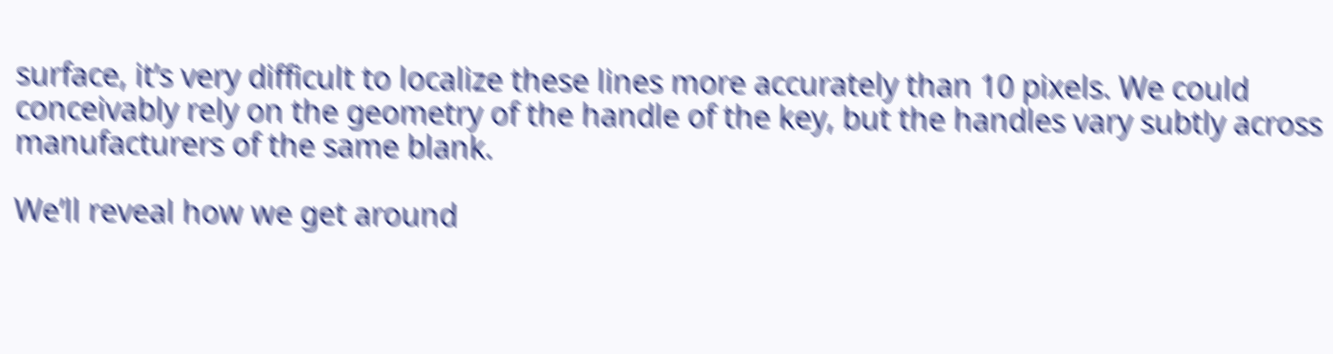surface, it’s very difficult to localize these lines more accurately than 10 pixels. We could conceivably rely on the geometry of the handle of the key, but the handles vary subtly across manufacturers of the same blank.

We’ll reveal how we get around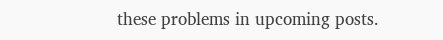these problems in upcoming posts.